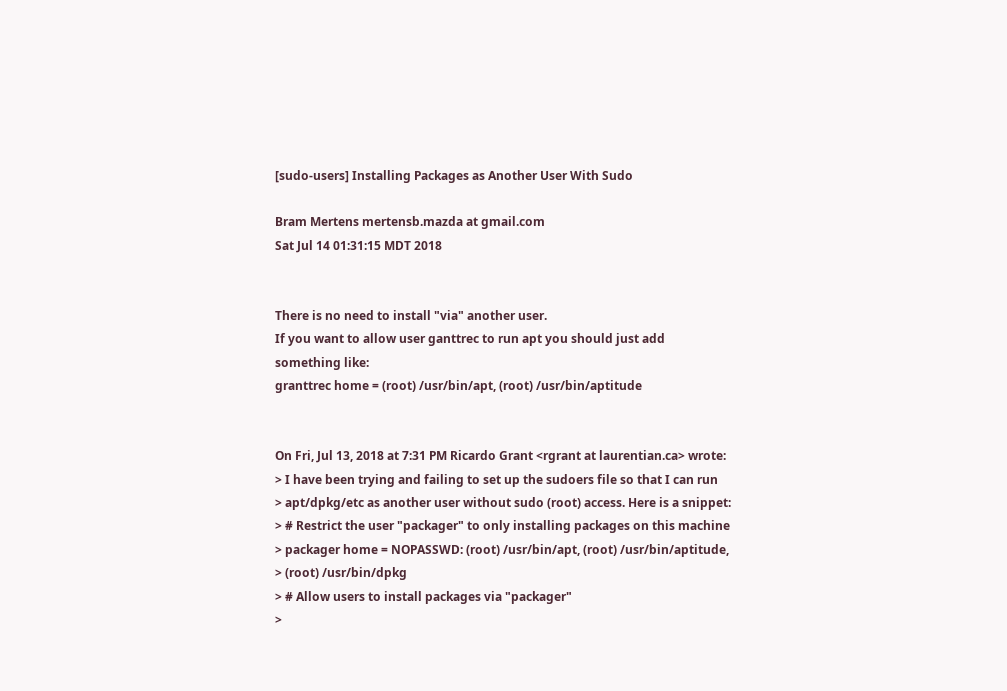[sudo-users] Installing Packages as Another User With Sudo

Bram Mertens mertensb.mazda at gmail.com
Sat Jul 14 01:31:15 MDT 2018


There is no need to install "via" another user.
If you want to allow user ganttrec to run apt you should just add
something like:
granttrec home = (root) /usr/bin/apt, (root) /usr/bin/aptitude


On Fri, Jul 13, 2018 at 7:31 PM Ricardo Grant <rgrant at laurentian.ca> wrote:
> I have been trying and failing to set up the sudoers file so that I can run
> apt/dpkg/etc as another user without sudo (root) access. Here is a snippet:
> # Restrict the user "packager" to only installing packages on this machine
> packager home = NOPASSWD: (root) /usr/bin/apt, (root) /usr/bin/aptitude,
> (root) /usr/bin/dpkg
> # Allow users to install packages via "packager"
>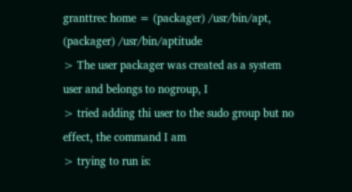granttrec home = (packager) /usr/bin/apt, (packager) /usr/bin/aptitude
> The user packager was created as a system user and belongs to nogroup, I
> tried adding thi user to the sudo group but no effect, the command I am
> trying to run is: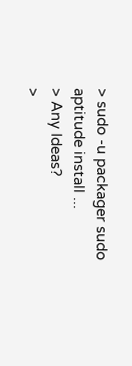> sudo -u packager sudo aptitude install ...
> Any Ideas?
>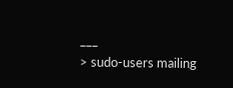___
> sudo-users mailing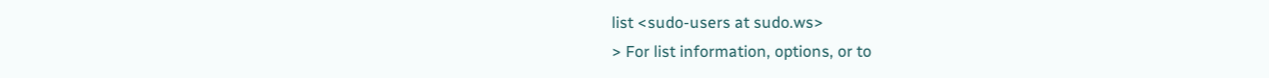list <sudo-users at sudo.ws>
> For list information, options, or to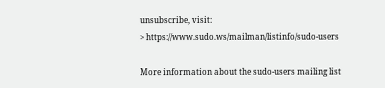unsubscribe, visit:
> https://www.sudo.ws/mailman/listinfo/sudo-users

More information about the sudo-users mailing list